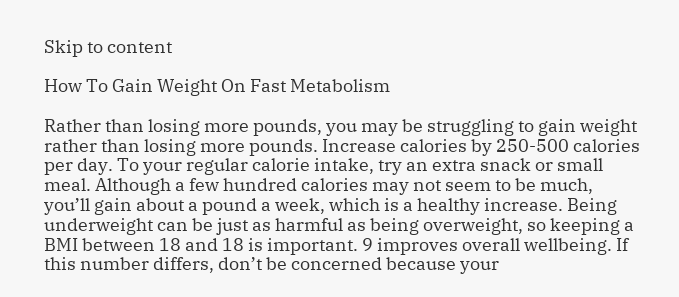Skip to content

How To Gain Weight On Fast Metabolism

Rather than losing more pounds, you may be struggling to gain weight rather than losing more pounds. Increase calories by 250-500 calories per day. To your regular calorie intake, try an extra snack or small meal. Although a few hundred calories may not seem to be much, you’ll gain about a pound a week, which is a healthy increase. Being underweight can be just as harmful as being overweight, so keeping a BMI between 18 and 18 is important. 9 improves overall wellbeing. If this number differs, don’t be concerned because your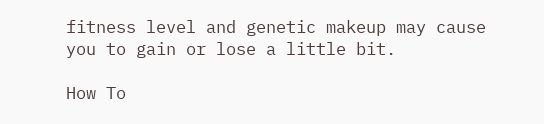fitness level and genetic makeup may cause you to gain or lose a little bit.

How To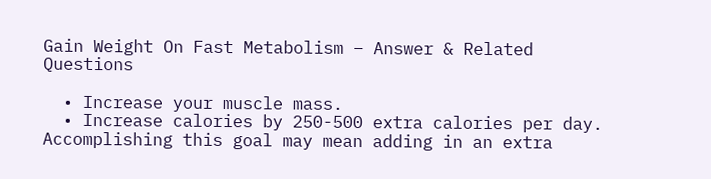Gain Weight On Fast Metabolism – Answer & Related Questions

  • Increase your muscle mass.
  • Increase calories by 250-500 extra calories per day. Accomplishing this goal may mean adding in an extra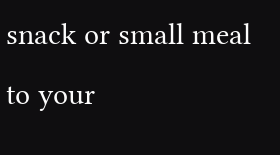snack or small meal to your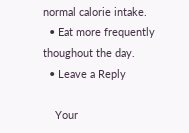normal calorie intake.
  • Eat more frequently thoughout the day.
  • Leave a Reply

    Your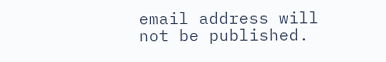email address will not be published.